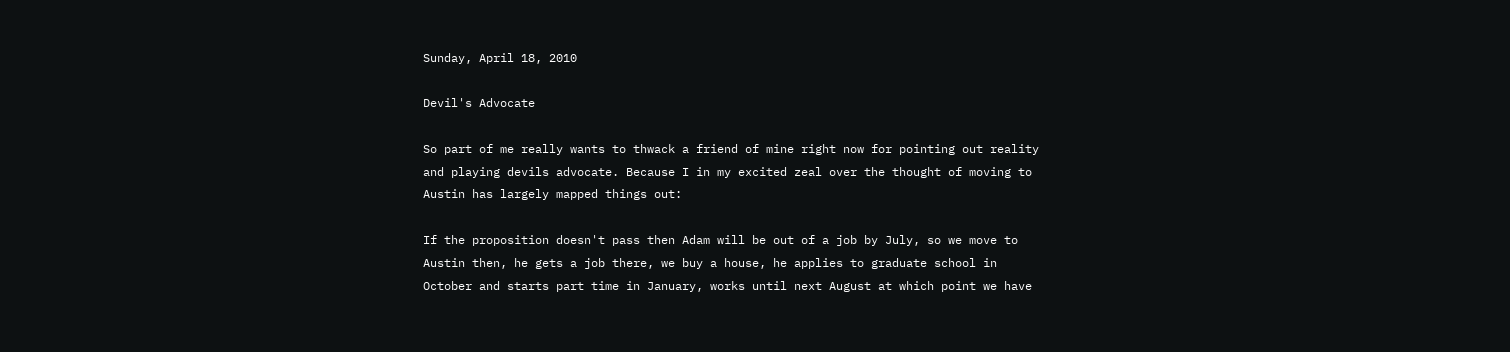Sunday, April 18, 2010

Devil's Advocate

So part of me really wants to thwack a friend of mine right now for pointing out reality and playing devils advocate. Because I in my excited zeal over the thought of moving to Austin has largely mapped things out:

If the proposition doesn't pass then Adam will be out of a job by July, so we move to Austin then, he gets a job there, we buy a house, he applies to graduate school in October and starts part time in January, works until next August at which point we have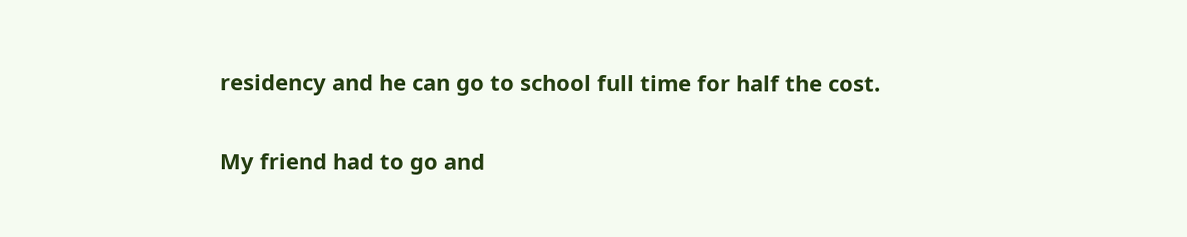residency and he can go to school full time for half the cost.

My friend had to go and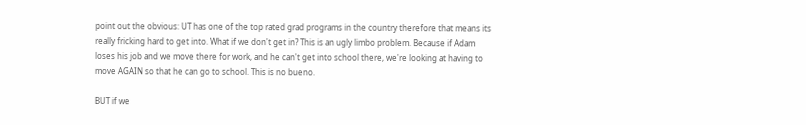point out the obvious: UT has one of the top rated grad programs in the country therefore that means its really fricking hard to get into. What if we don't get in? This is an ugly limbo problem. Because if Adam loses his job and we move there for work, and he can't get into school there, we're looking at having to move AGAIN so that he can go to school. This is no bueno.

BUT if we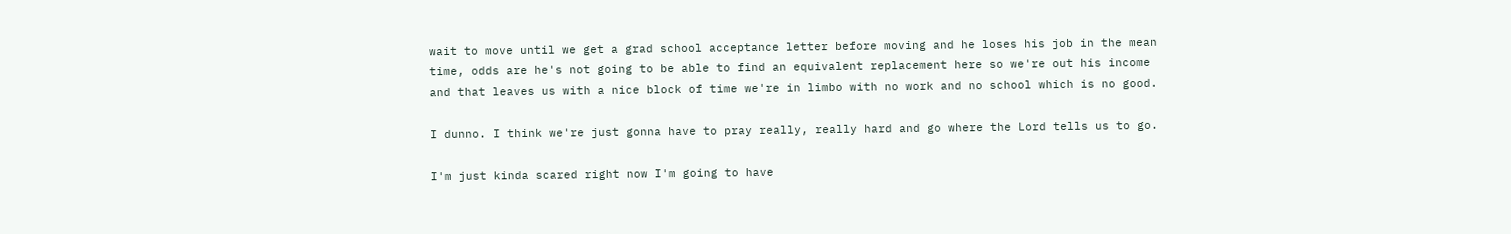wait to move until we get a grad school acceptance letter before moving and he loses his job in the mean time, odds are he's not going to be able to find an equivalent replacement here so we're out his income and that leaves us with a nice block of time we're in limbo with no work and no school which is no good.

I dunno. I think we're just gonna have to pray really, really hard and go where the Lord tells us to go.

I'm just kinda scared right now I'm going to have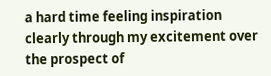a hard time feeling inspiration clearly through my excitement over the prospect of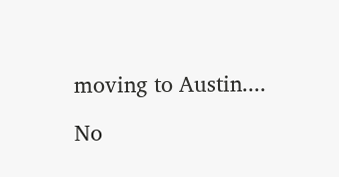moving to Austin....

No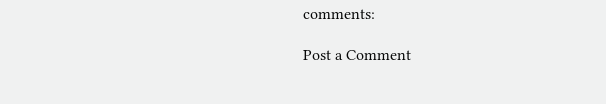comments:

Post a Comment